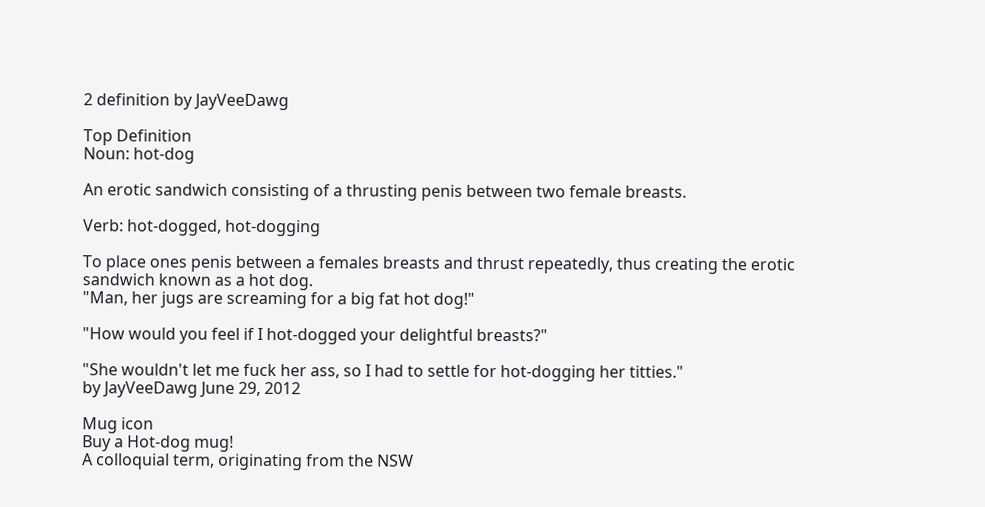2 definition by JayVeeDawg

Top Definition
Noun: hot-dog

An erotic sandwich consisting of a thrusting penis between two female breasts.

Verb: hot-dogged, hot-dogging

To place ones penis between a females breasts and thrust repeatedly, thus creating the erotic sandwich known as a hot dog.
"Man, her jugs are screaming for a big fat hot dog!"

"How would you feel if I hot-dogged your delightful breasts?"

"She wouldn't let me fuck her ass, so I had to settle for hot-dogging her titties."
by JayVeeDawg June 29, 2012

Mug icon
Buy a Hot-dog mug!
A colloquial term, originating from the NSW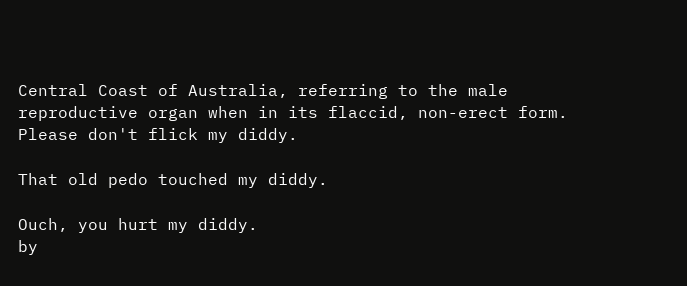Central Coast of Australia, referring to the male reproductive organ when in its flaccid, non-erect form.
Please don't flick my diddy.

That old pedo touched my diddy.

Ouch, you hurt my diddy.
by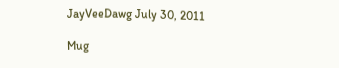JayVeeDawg July 30, 2011

Mug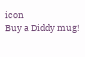icon
Buy a Diddy mug!